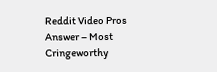Reddit Video Pros Answer – Most Cringeworthy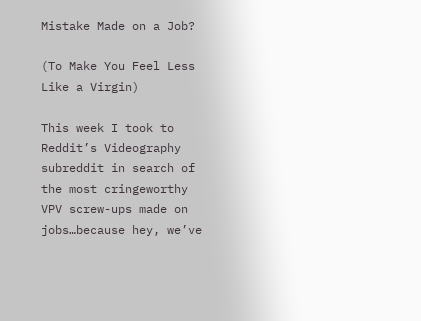Mistake Made on a Job?

(To Make You Feel Less Like a Virgin)

This week I took to Reddit’s Videography subreddit in search of the most cringeworthy VPV screw-ups made on jobs…because hey, we’ve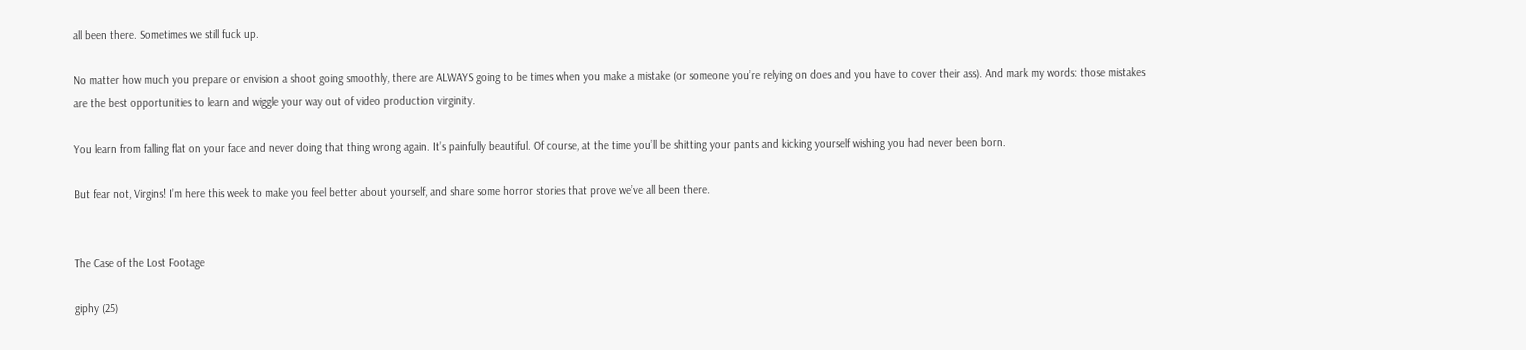all been there. Sometimes we still fuck up.

No matter how much you prepare or envision a shoot going smoothly, there are ALWAYS going to be times when you make a mistake (or someone you’re relying on does and you have to cover their ass). And mark my words: those mistakes are the best opportunities to learn and wiggle your way out of video production virginity.

You learn from falling flat on your face and never doing that thing wrong again. It’s painfully beautiful. Of course, at the time you’ll be shitting your pants and kicking yourself wishing you had never been born.

But fear not, Virgins! I’m here this week to make you feel better about yourself, and share some horror stories that prove we’ve all been there.


The Case of the Lost Footage

giphy (25)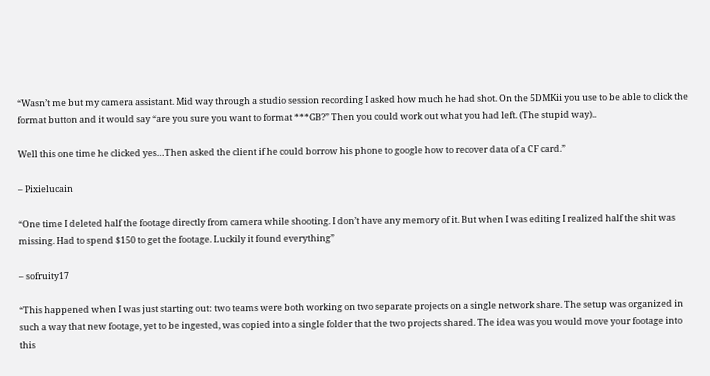“Wasn’t me but my camera assistant. Mid way through a studio session recording I asked how much he had shot. On the 5DMKii you use to be able to click the format button and it would say “are you sure you want to format ***GB?” Then you could work out what you had left. (The stupid way)..

Well this one time he clicked yes…Then asked the client if he could borrow his phone to google how to recover data of a CF card.”

– Pixielucain

“One time I deleted half the footage directly from camera while shooting. I don’t have any memory of it. But when I was editing I realized half the shit was missing. Had to spend $150 to get the footage. Luckily it found everything”

– sofruity17

“This happened when I was just starting out: two teams were both working on two separate projects on a single network share. The setup was organized in such a way that new footage, yet to be ingested, was copied into a single folder that the two projects shared. The idea was you would move your footage into this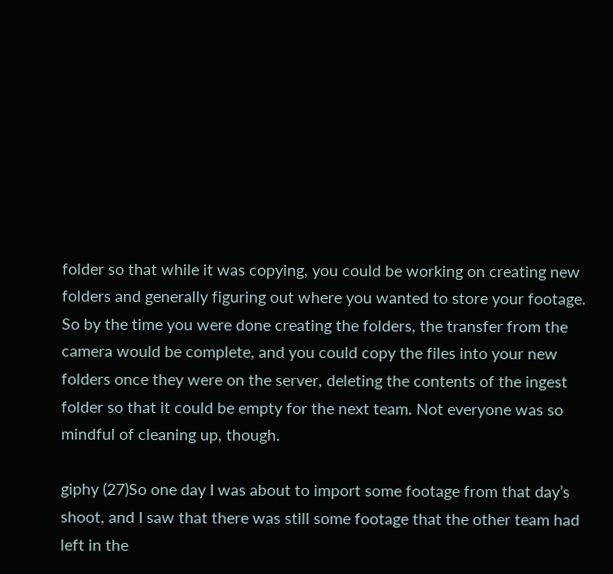folder so that while it was copying, you could be working on creating new folders and generally figuring out where you wanted to store your footage. So by the time you were done creating the folders, the transfer from the camera would be complete, and you could copy the files into your new folders once they were on the server, deleting the contents of the ingest folder so that it could be empty for the next team. Not everyone was so mindful of cleaning up, though.

giphy (27)So one day I was about to import some footage from that day’s shoot, and I saw that there was still some footage that the other team had left in the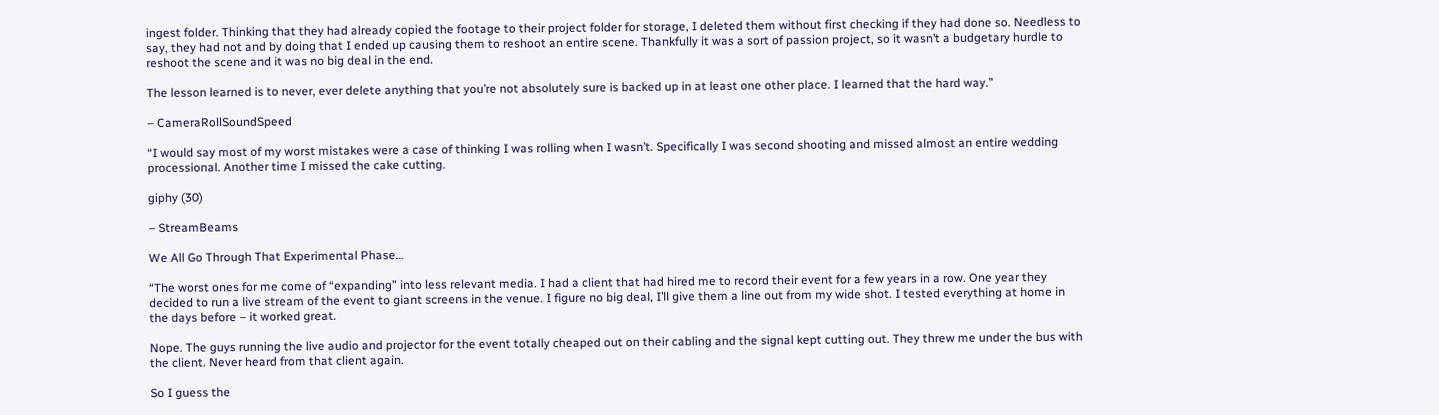ingest folder. Thinking that they had already copied the footage to their project folder for storage, I deleted them without first checking if they had done so. Needless to say, they had not and by doing that I ended up causing them to reshoot an entire scene. Thankfully it was a sort of passion project, so it wasn’t a budgetary hurdle to reshoot the scene and it was no big deal in the end.

The lesson learned is to never, ever delete anything that you’re not absolutely sure is backed up in at least one other place. I learned that the hard way.”

– CameraRollSoundSpeed

“I would say most of my worst mistakes were a case of thinking I was rolling when I wasn’t. Specifically I was second shooting and missed almost an entire wedding processional. Another time I missed the cake cutting.

giphy (30)

– StreamBeams

We All Go Through That Experimental Phase…

“The worst ones for me come of “expanding” into less relevant media. I had a client that had hired me to record their event for a few years in a row. One year they decided to run a live stream of the event to giant screens in the venue. I figure no big deal, I’ll give them a line out from my wide shot. I tested everything at home in the days before – it worked great.

Nope. The guys running the live audio and projector for the event totally cheaped out on their cabling and the signal kept cutting out. They threw me under the bus with the client. Never heard from that client again.

So I guess the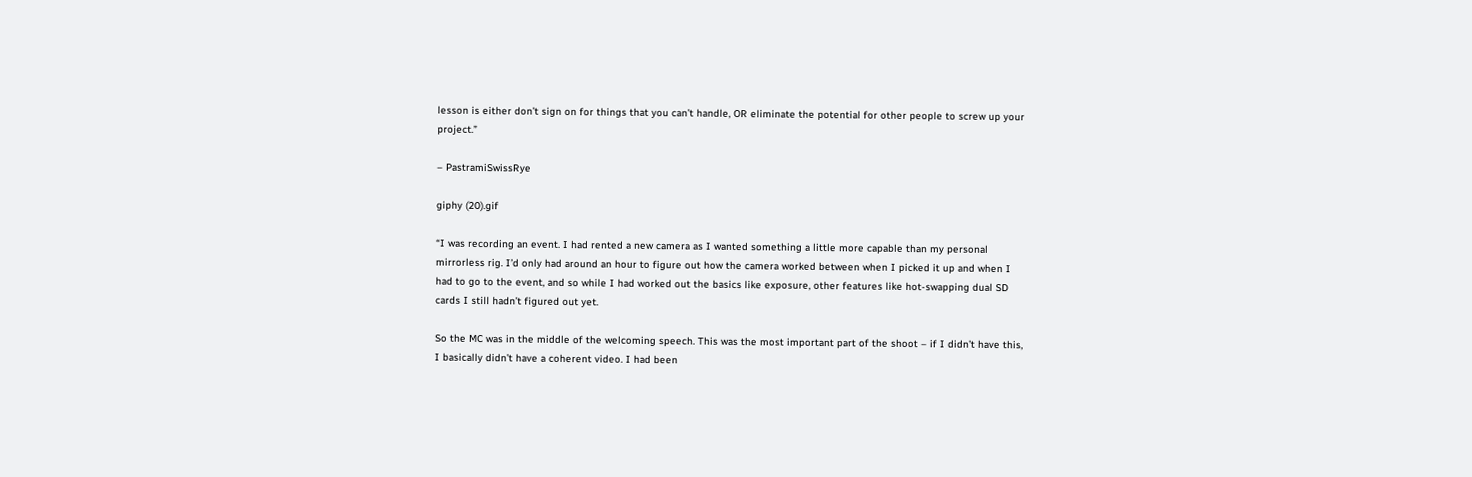lesson is either don’t sign on for things that you can’t handle, OR eliminate the potential for other people to screw up your project.”

– PastramiSwissRye

giphy (20).gif

“I was recording an event. I had rented a new camera as I wanted something a little more capable than my personal mirrorless rig. I’d only had around an hour to figure out how the camera worked between when I picked it up and when I had to go to the event, and so while I had worked out the basics like exposure, other features like hot-swapping dual SD cards I still hadn’t figured out yet.

So the MC was in the middle of the welcoming speech. This was the most important part of the shoot – if I didn’t have this, I basically didn’t have a coherent video. I had been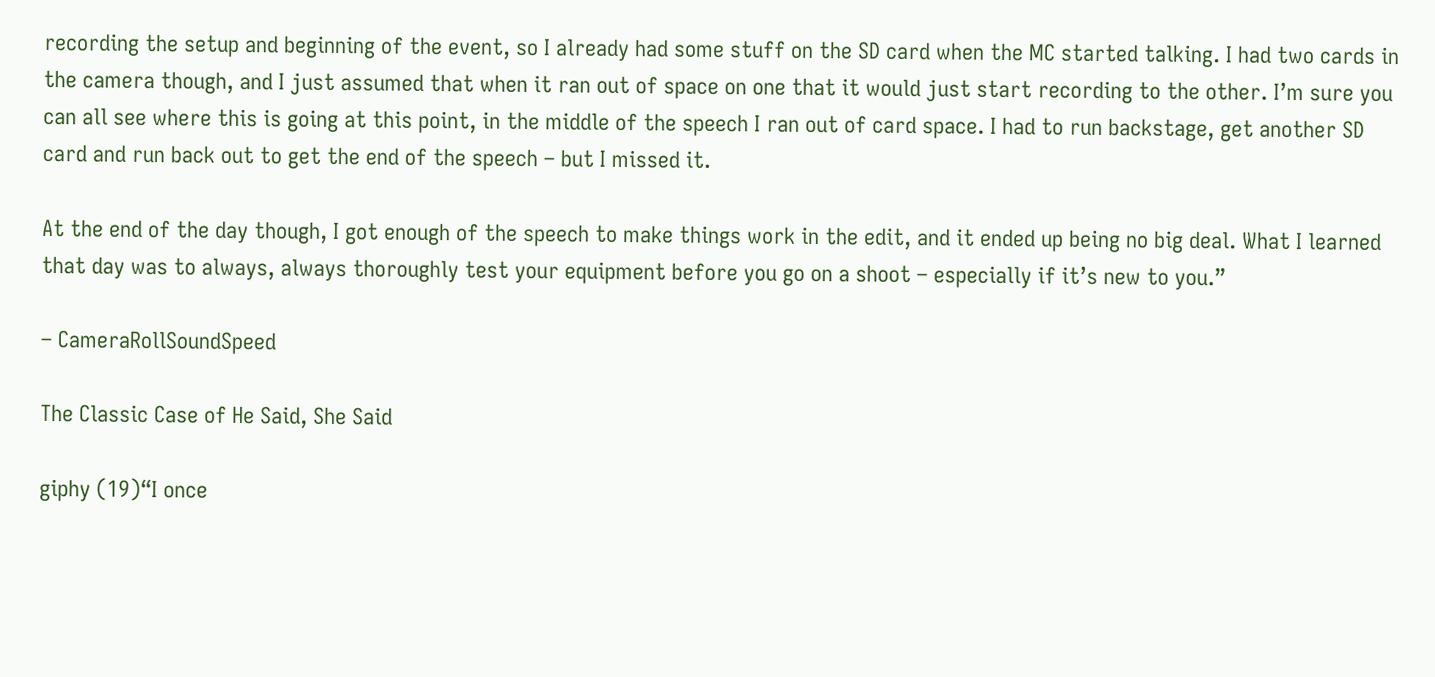recording the setup and beginning of the event, so I already had some stuff on the SD card when the MC started talking. I had two cards in the camera though, and I just assumed that when it ran out of space on one that it would just start recording to the other. I’m sure you can all see where this is going at this point, in the middle of the speech I ran out of card space. I had to run backstage, get another SD card and run back out to get the end of the speech – but I missed it.

At the end of the day though, I got enough of the speech to make things work in the edit, and it ended up being no big deal. What I learned that day was to always, always thoroughly test your equipment before you go on a shoot – especially if it’s new to you.”

– CameraRollSoundSpeed

The Classic Case of He Said, She Said

giphy (19)“I once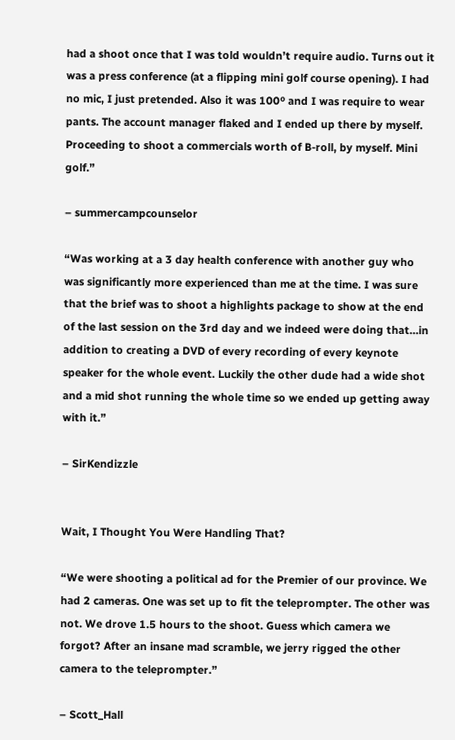had a shoot once that I was told wouldn’t require audio. Turns out it was a press conference (at a flipping mini golf course opening). I had no mic, I just pretended. Also it was 100º and I was require to wear pants. The account manager flaked and I ended up there by myself. Proceeding to shoot a commercials worth of B-roll, by myself. Mini golf.”

– summercampcounselor

“Was working at a 3 day health conference with another guy who was significantly more experienced than me at the time. I was sure that the brief was to shoot a highlights package to show at the end of the last session on the 3rd day and we indeed were doing that…in addition to creating a DVD of every recording of every keynote speaker for the whole event. Luckily the other dude had a wide shot and a mid shot running the whole time so we ended up getting away with it.”

– SirKendizzle


Wait, I Thought You Were Handling That?

“We were shooting a political ad for the Premier of our province. We had 2 cameras. One was set up to fit the teleprompter. The other was not. We drove 1.5 hours to the shoot. Guess which camera we forgot? After an insane mad scramble, we jerry rigged the other camera to the teleprompter.”

– Scott_Hall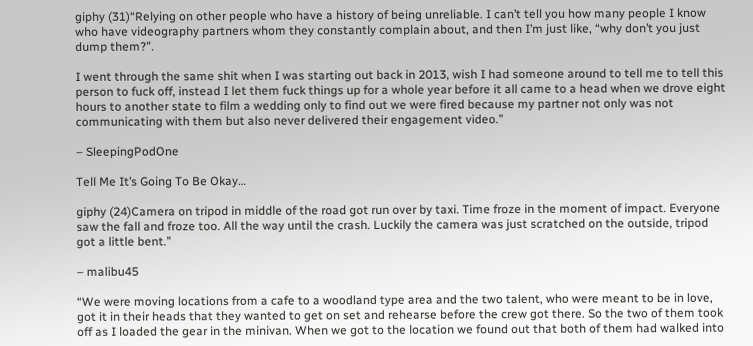giphy (31)“Relying on other people who have a history of being unreliable. I can’t tell you how many people I know who have videography partners whom they constantly complain about, and then I’m just like, “why don’t you just dump them?”.

I went through the same shit when I was starting out back in 2013, wish I had someone around to tell me to tell this person to fuck off, instead I let them fuck things up for a whole year before it all came to a head when we drove eight hours to another state to film a wedding only to find out we were fired because my partner not only was not communicating with them but also never delivered their engagement video.”

– SleepingPodOne

Tell Me It’s Going To Be Okay…

giphy (24)Camera on tripod in middle of the road got run over by taxi. Time froze in the moment of impact. Everyone saw the fall and froze too. All the way until the crash. Luckily the camera was just scratched on the outside, tripod got a little bent.”

– malibu45

“We were moving locations from a cafe to a woodland type area and the two talent, who were meant to be in love, got it in their heads that they wanted to get on set and rehearse before the crew got there. So the two of them took off as I loaded the gear in the minivan. When we got to the location we found out that both of them had walked into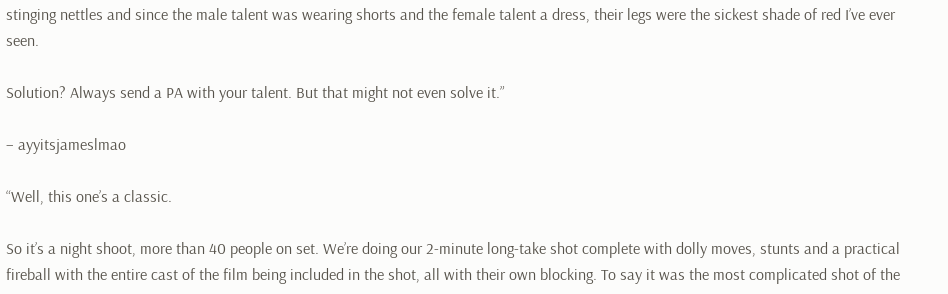stinging nettles and since the male talent was wearing shorts and the female talent a dress, their legs were the sickest shade of red I’ve ever seen.

Solution? Always send a PA with your talent. But that might not even solve it.”

– ayyitsjameslmao

“Well, this one’s a classic.

So it’s a night shoot, more than 40 people on set. We’re doing our 2-minute long-take shot complete with dolly moves, stunts and a practical fireball with the entire cast of the film being included in the shot, all with their own blocking. To say it was the most complicated shot of the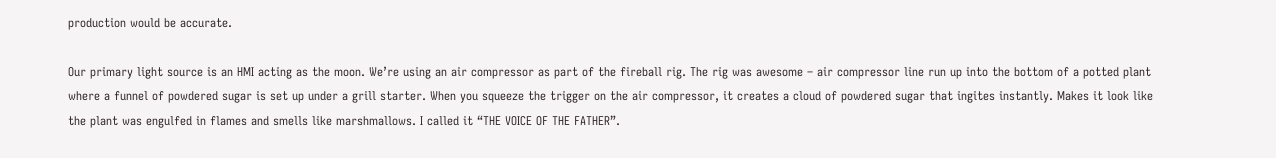production would be accurate.

Our primary light source is an HMI acting as the moon. We’re using an air compressor as part of the fireball rig. The rig was awesome – air compressor line run up into the bottom of a potted plant where a funnel of powdered sugar is set up under a grill starter. When you squeeze the trigger on the air compressor, it creates a cloud of powdered sugar that ingites instantly. Makes it look like the plant was engulfed in flames and smells like marshmallows. I called it “THE VOICE OF THE FATHER”.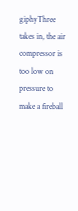giphyThree takes in, the air compressor is too low on pressure to make a fireball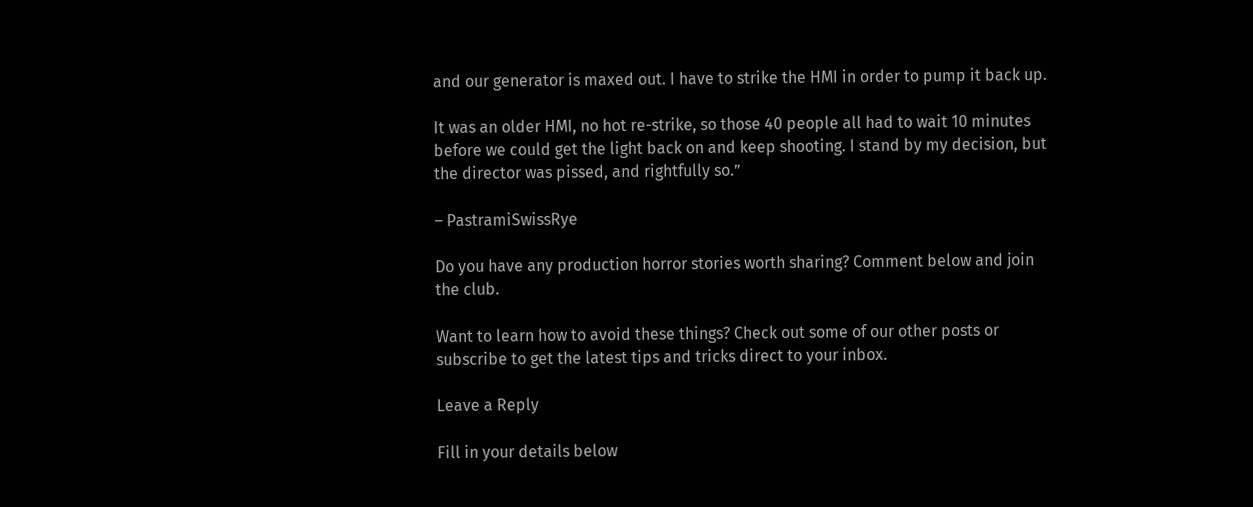and our generator is maxed out. I have to strike the HMI in order to pump it back up.

It was an older HMI, no hot re-strike, so those 40 people all had to wait 10 minutes before we could get the light back on and keep shooting. I stand by my decision, but the director was pissed, and rightfully so.”

– PastramiSwissRye

Do you have any production horror stories worth sharing? Comment below and join the club.

Want to learn how to avoid these things? Check out some of our other posts or subscribe to get the latest tips and tricks direct to your inbox.

Leave a Reply

Fill in your details below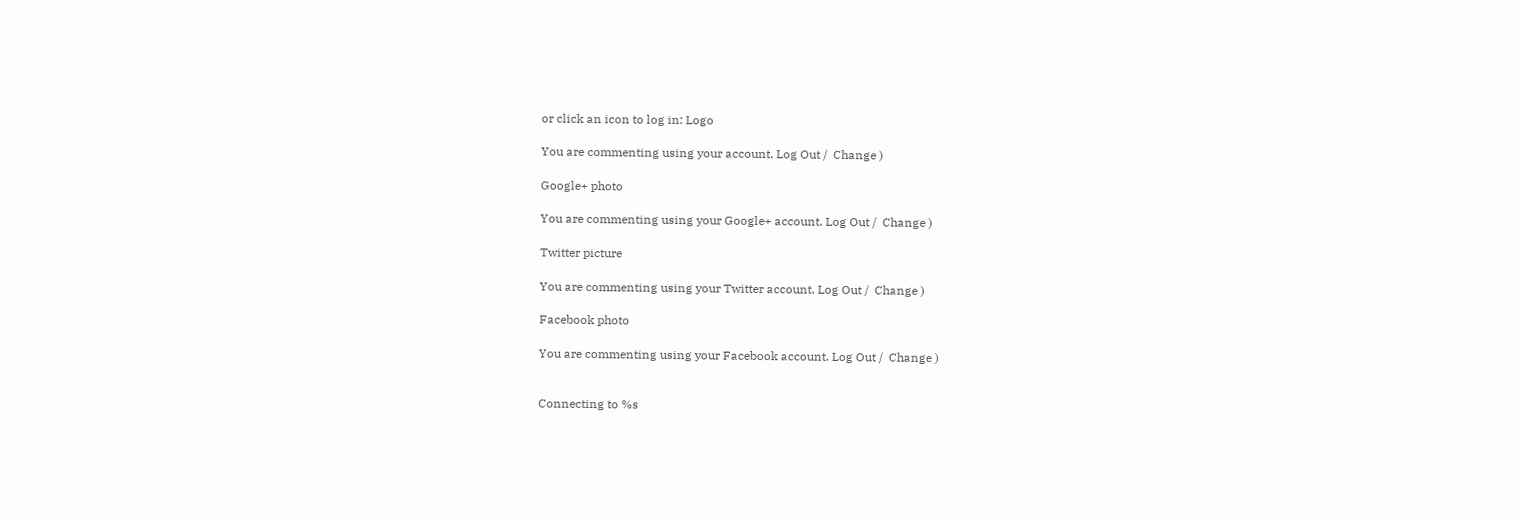or click an icon to log in: Logo

You are commenting using your account. Log Out /  Change )

Google+ photo

You are commenting using your Google+ account. Log Out /  Change )

Twitter picture

You are commenting using your Twitter account. Log Out /  Change )

Facebook photo

You are commenting using your Facebook account. Log Out /  Change )


Connecting to %s